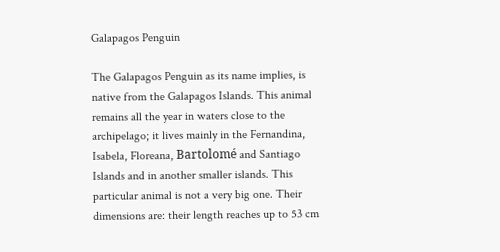Galapagos Penguin

The Galapagos Penguin as its name implies, is native from the Galapagos Islands. This animal remains all the year in waters close to the archipelago; it lives mainly in the Fernandina, Isabela, Floreana, Bartolomé and Santiago Islands and in another smaller islands. This particular animal is not a very big one. Their dimensions are: their length reaches up to 53 cm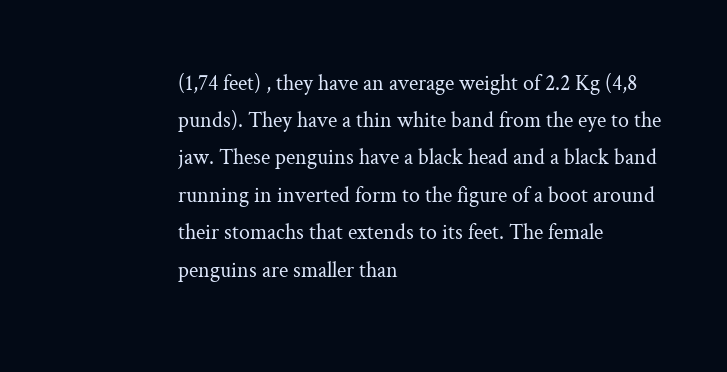(1,74 feet) , they have an average weight of 2.2 Kg (4,8 punds). They have a thin white band from the eye to the jaw. These penguins have a black head and a black band running in inverted form to the figure of a boot around their stomachs that extends to its feet. The female penguins are smaller than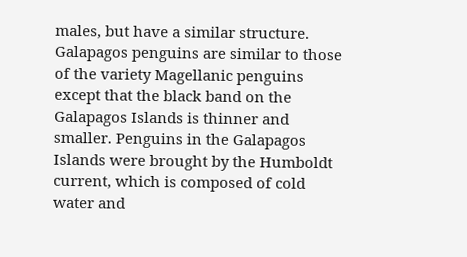males, but have a similar structure. Galapagos penguins are similar to those of the variety Magellanic penguins except that the black band on the Galapagos Islands is thinner and smaller. Penguins in the Galapagos Islands were brought by the Humboldt current, which is composed of cold water and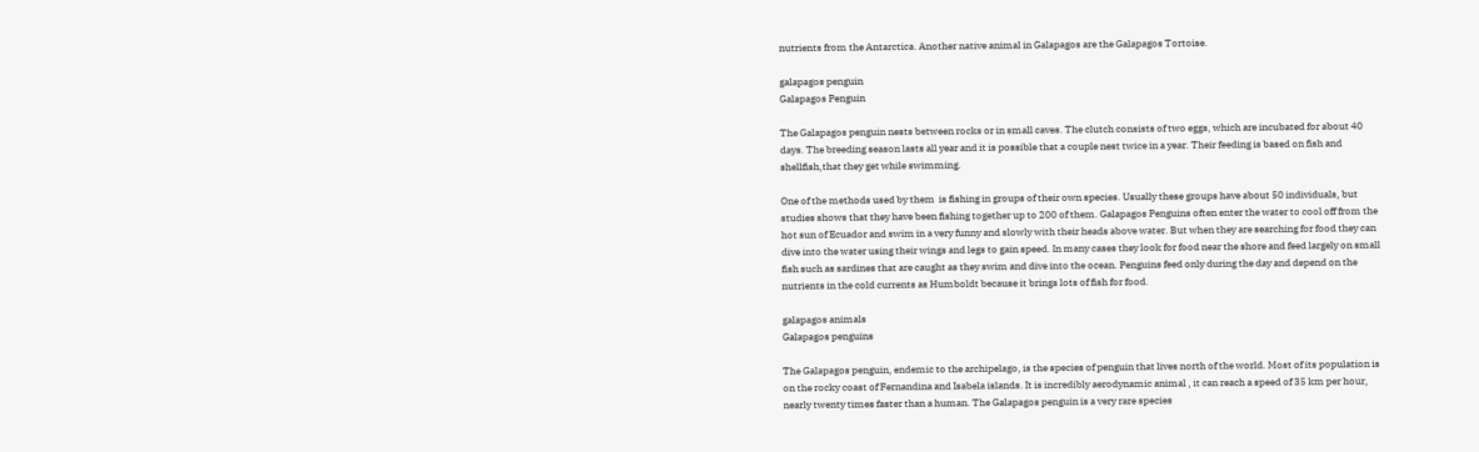nutrients from the Antarctica. Another native animal in Galapagos are the Galapagos Tortoise.

galapagos penguin
Galapagos Penguin

The Galapagos penguin nests between rocks or in small caves. The clutch consists of two eggs, which are incubated for about 40 days. The breeding season lasts all year and it is possible that a couple nest twice in a year. Their feeding is based on fish and shellfish,that they get while swimming.

One of the methods used by them  is fishing in groups of their own species. Usually these groups have about 50 individuals, but studies shows that they have been fishing together up to 200 of them. Galapagos Penguins often enter the water to cool off from the hot sun of Ecuador and swim in a very funny and slowly with their heads above water. But when they are searching for food they can dive into the water using their wings and legs to gain speed. In many cases they look for food near the shore and feed largely on small fish such as sardines that are caught as they swim and dive into the ocean. Penguins feed only during the day and depend on the nutrients in the cold currents as Humboldt because it brings lots of fish for food.

galapagos animals
Galapagos penguins

The Galapagos penguin, endemic to the archipelago, is the species of penguin that lives north of the world. Most of its population is on the rocky coast of Fernandina and Isabela islands. It is incredibly aerodynamic animal , it can reach a speed of 35 km per hour, nearly twenty times faster than a human. The Galapagos penguin is a very rare species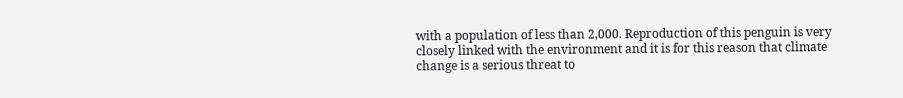with a population of less than 2,000. Reproduction of this penguin is very closely linked with the environment and it is for this reason that climate change is a serious threat to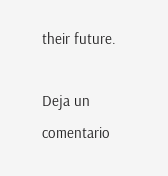their future.

Deja un comentario